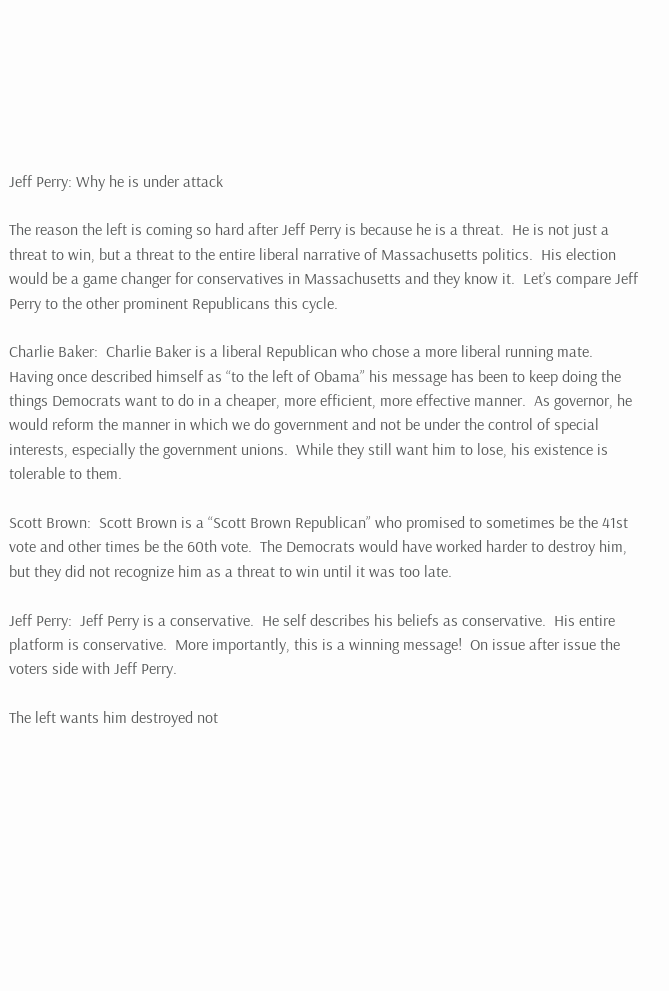Jeff Perry: Why he is under attack

The reason the left is coming so hard after Jeff Perry is because he is a threat.  He is not just a threat to win, but a threat to the entire liberal narrative of Massachusetts politics.  His election would be a game changer for conservatives in Massachusetts and they know it.  Let’s compare Jeff Perry to the other prominent Republicans this cycle.

Charlie Baker:  Charlie Baker is a liberal Republican who chose a more liberal running mate.  Having once described himself as “to the left of Obama” his message has been to keep doing the things Democrats want to do in a cheaper, more efficient, more effective manner.  As governor, he would reform the manner in which we do government and not be under the control of special interests, especially the government unions.  While they still want him to lose, his existence is tolerable to them.

Scott Brown:  Scott Brown is a “Scott Brown Republican” who promised to sometimes be the 41st vote and other times be the 60th vote.  The Democrats would have worked harder to destroy him, but they did not recognize him as a threat to win until it was too late.

Jeff Perry:  Jeff Perry is a conservative.  He self describes his beliefs as conservative.  His entire platform is conservative.  More importantly, this is a winning message!  On issue after issue the voters side with Jeff Perry.

The left wants him destroyed not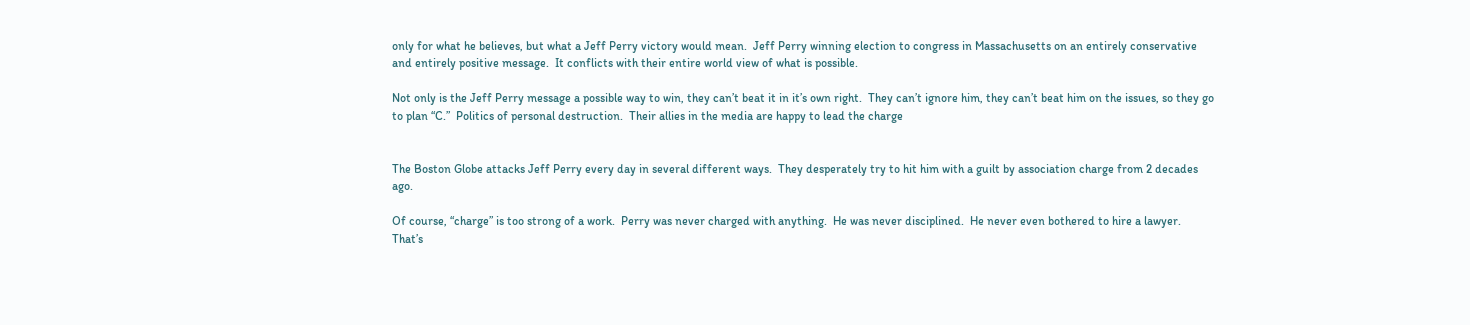only for what he believes, but what a Jeff Perry victory would mean.  Jeff Perry winning election to congress in Massachusetts on an entirely conservative and entirely positive message.  It conflicts with their entire world view of what is possible.

Not only is the Jeff Perry message a possible way to win, they can’t beat it in it’s own right.  They can’t ignore him, they can’t beat him on the issues, so they go to plan “C.”  Politics of personal destruction.  Their allies in the media are happy to lead the charge


The Boston Globe attacks Jeff Perry every day in several different ways.  They desperately try to hit him with a guilt by association charge from 2 decades ago.

Of course, “charge” is too strong of a work.  Perry was never charged with anything.  He was never disciplined.  He never even bothered to hire a lawyer.  That’s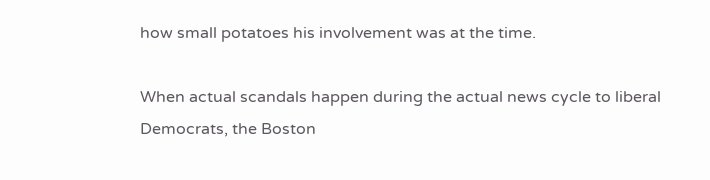how small potatoes his involvement was at the time.

When actual scandals happen during the actual news cycle to liberal Democrats, the Boston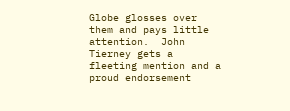Globe glosses over them and pays little attention.  John Tierney gets a fleeting mention and a proud endorsement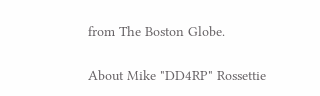from The Boston Globe.

About Mike "DD4RP" Rossettie